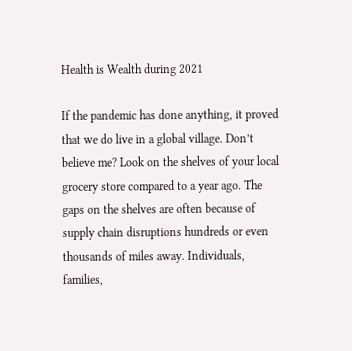Health is Wealth during 2021

If the pandemic has done anything, it proved that we do live in a global village. Don’t believe me? Look on the shelves of your local grocery store compared to a year ago. The gaps on the shelves are often because of supply chain disruptions hundreds or even thousands of miles away. Individuals, families,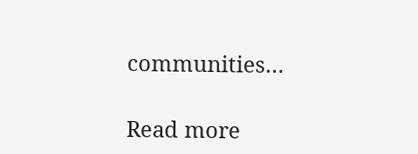communities…

Read more